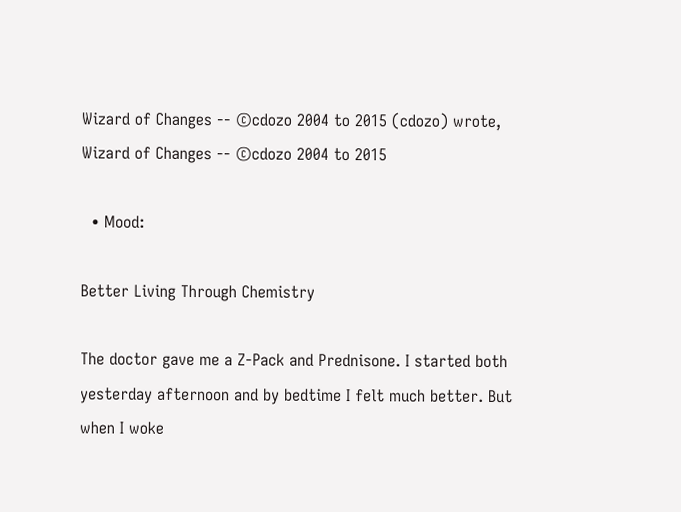Wizard of Changes -- ©cdozo 2004 to 2015 (cdozo) wrote,
Wizard of Changes -- ©cdozo 2004 to 2015

  • Mood:

Better Living Through Chemistry

The doctor gave me a Z-Pack and Prednisone. I started both yesterday afternoon and by bedtime I felt much better. But when I woke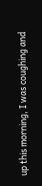up this morning, I was coughing and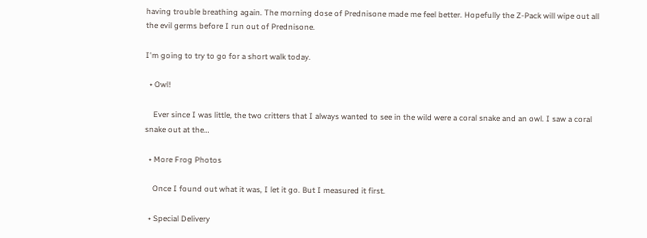having trouble breathing again. The morning dose of Prednisone made me feel better. Hopefully the Z-Pack will wipe out all the evil germs before I run out of Prednisone.

I'm going to try to go for a short walk today.

  • Owl!

    Ever since I was little, the two critters that I always wanted to see in the wild were a coral snake and an owl. I saw a coral snake out at the…

  • More Frog Photos

    Once I found out what it was, I let it go. But I measured it first.

  • Special Delivery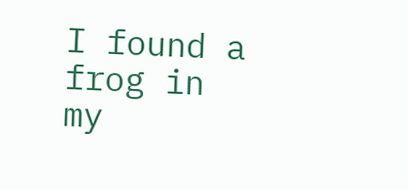I found a frog in my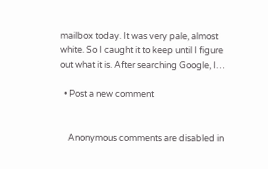mailbox today. It was very pale, almost white. So I caught it to keep until I figure out what it is. After searching Google, I…

  • Post a new comment


    Anonymous comments are disabled in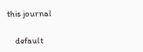this journal

    default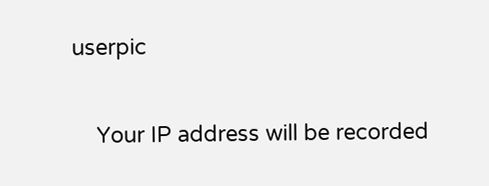userpic

    Your IP address will be recorded